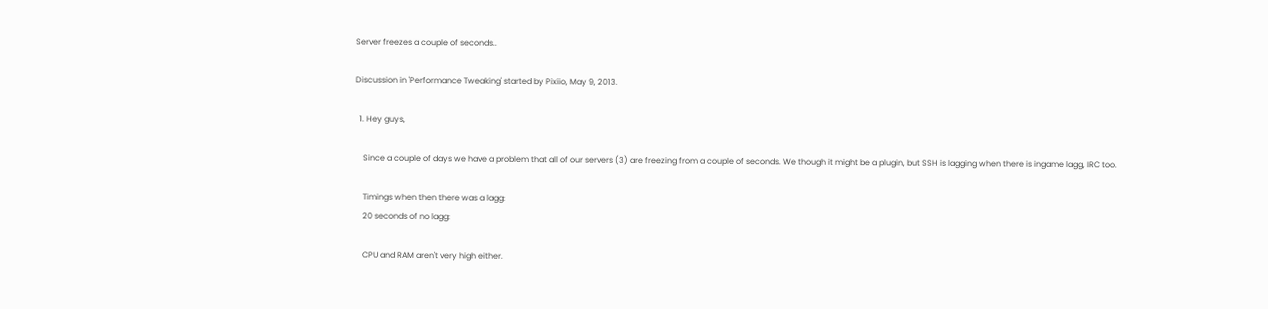Server freezes a couple of seconds..

Discussion in 'Performance Tweaking' started by Pixiio, May 9, 2013.

  1. Hey guys,

    Since a couple of days we have a problem that all of our servers (3) are freezing from a couple of seconds. We though it might be a plugin, but SSH is lagging when there is ingame lagg, IRC too.

    Timings when then there was a lagg:
    20 seconds of no lagg:

    CPU and RAM aren't very high either.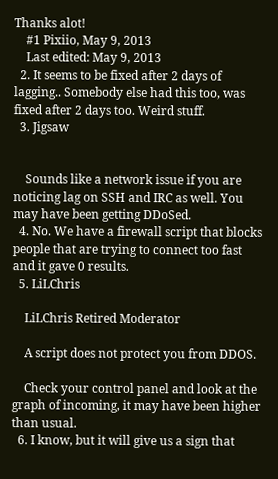Thanks alot!
    #1 Pixiio, May 9, 2013
    Last edited: May 9, 2013
  2. It seems to be fixed after 2 days of lagging.. Somebody else had this too, was fixed after 2 days too. Weird stuff.
  3. Jigsaw


    Sounds like a network issue if you are noticing lag on SSH and IRC as well. You may have been getting DDoSed.
  4. No. We have a firewall script that blocks people that are trying to connect too fast and it gave 0 results.
  5. LiLChris

    LiLChris Retired Moderator

    A script does not protect you from DDOS.

    Check your control panel and look at the graph of incoming, it may have been higher than usual.
  6. I know, but it will give us a sign that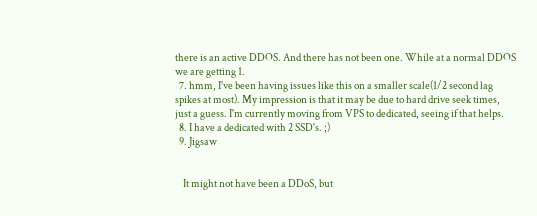there is an active DDOS. And there has not been one. While at a normal DDOS we are getting 1.
  7. hmm, I've been having issues like this on a smaller scale(1/2 second lag spikes at most). My impression is that it may be due to hard drive seek times, just a guess. I'm currently moving from VPS to dedicated, seeing if that helps.
  8. I have a dedicated with 2 SSD's. ;)
  9. Jigsaw


    It might not have been a DDoS, but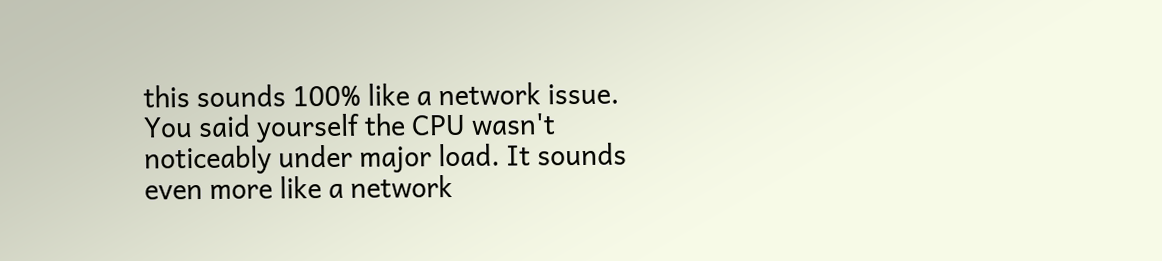this sounds 100% like a network issue. You said yourself the CPU wasn't noticeably under major load. It sounds even more like a network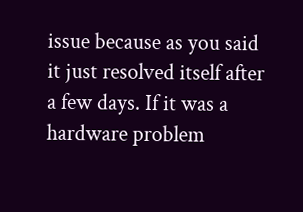issue because as you said it just resolved itself after a few days. If it was a hardware problem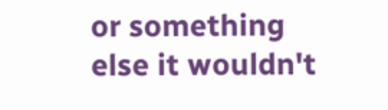or something else it wouldn't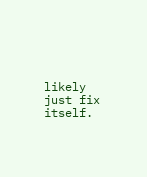likely just fix itself.